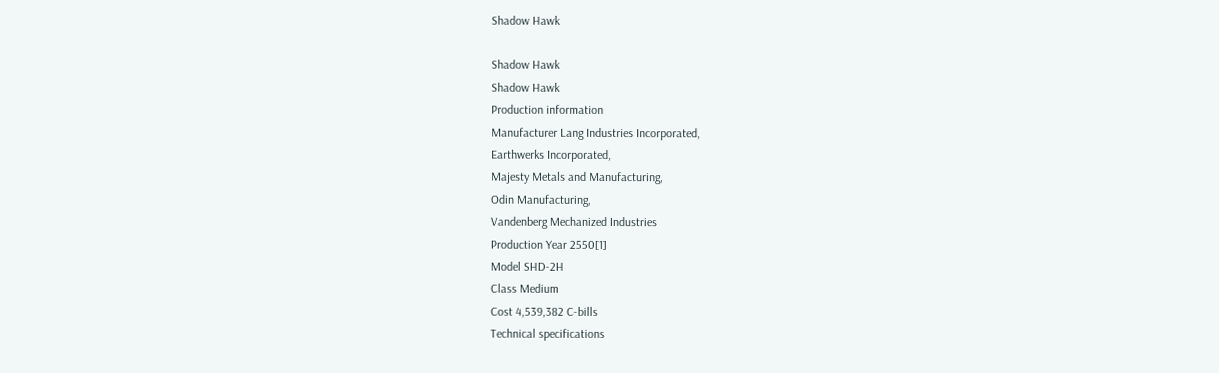Shadow Hawk

Shadow Hawk
Shadow Hawk
Production information
Manufacturer Lang Industries Incorporated,
Earthwerks Incorporated,
Majesty Metals and Manufacturing,
Odin Manufacturing,
Vandenberg Mechanized Industries
Production Year 2550[1]
Model SHD-2H
Class Medium
Cost 4,539,382 C-bills
Technical specifications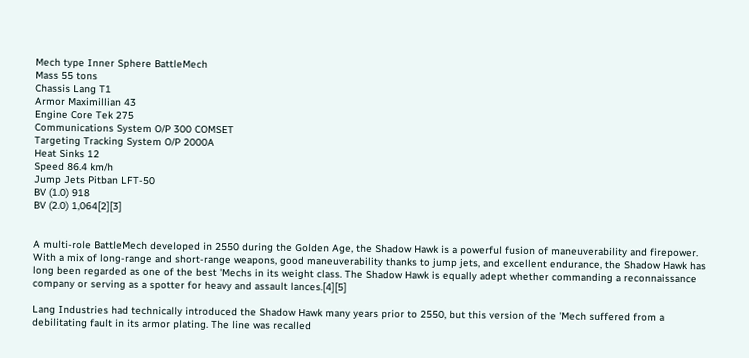Mech type Inner Sphere BattleMech
Mass 55 tons
Chassis Lang T1
Armor Maximillian 43
Engine Core Tek 275
Communications System O/P 300 COMSET
Targeting Tracking System O/P 2000A
Heat Sinks 12
Speed 86.4 km/h
Jump Jets Pitban LFT-50
BV (1.0) 918
BV (2.0) 1,064[2][3]


A multi-role BattleMech developed in 2550 during the Golden Age, the Shadow Hawk is a powerful fusion of maneuverability and firepower. With a mix of long-range and short-range weapons, good maneuverability thanks to jump jets, and excellent endurance, the Shadow Hawk has long been regarded as one of the best 'Mechs in its weight class. The Shadow Hawk is equally adept whether commanding a reconnaissance company or serving as a spotter for heavy and assault lances.[4][5]

Lang Industries had technically introduced the Shadow Hawk many years prior to 2550, but this version of the 'Mech suffered from a debilitating fault in its armor plating. The line was recalled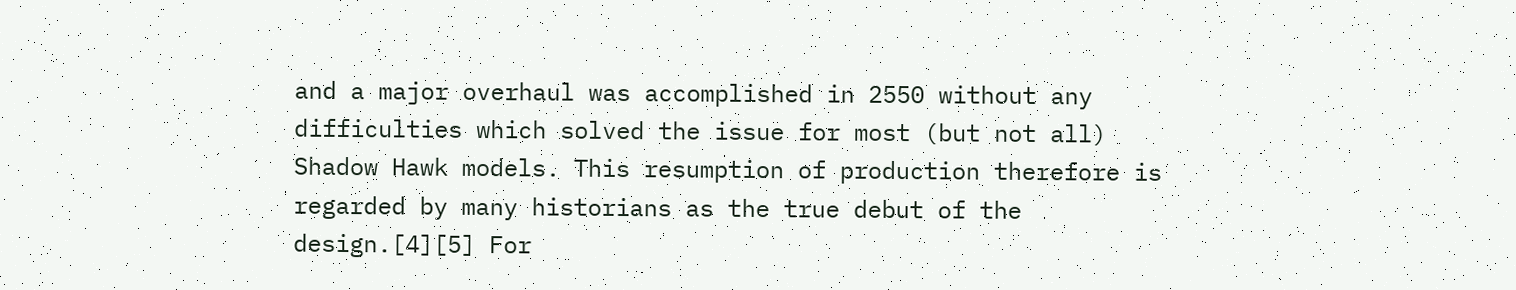and a major overhaul was accomplished in 2550 without any difficulties which solved the issue for most (but not all) Shadow Hawk models. This resumption of production therefore is regarded by many historians as the true debut of the design.[4][5] For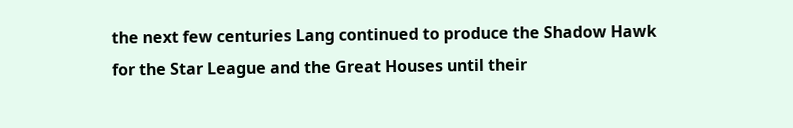the next few centuries Lang continued to produce the Shadow Hawk for the Star League and the Great Houses until their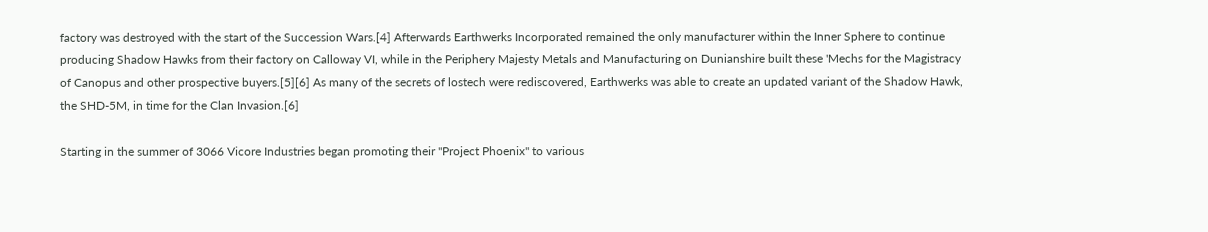factory was destroyed with the start of the Succession Wars.[4] Afterwards Earthwerks Incorporated remained the only manufacturer within the Inner Sphere to continue producing Shadow Hawks from their factory on Calloway VI, while in the Periphery Majesty Metals and Manufacturing on Dunianshire built these 'Mechs for the Magistracy of Canopus and other prospective buyers.[5][6] As many of the secrets of lostech were rediscovered, Earthwerks was able to create an updated variant of the Shadow Hawk, the SHD-5M, in time for the Clan Invasion.[6]

Starting in the summer of 3066 Vicore Industries began promoting their "Project Phoenix" to various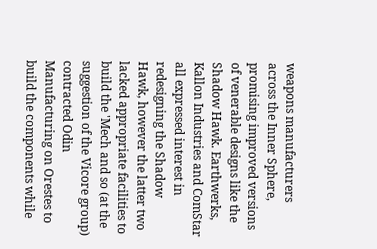weapons manufacturers across the Inner Sphere, promising improved versions of venerable designs like the Shadow Hawk. Earthwerks, Kallon Industries and ComStar all expressed interest in redesigning the Shadow Hawk, however the latter two lacked appropriate facilities to build the 'Mech and so (at the suggestion of the Vicore group) contracted Odin Manufacturing on Orestes to build the components while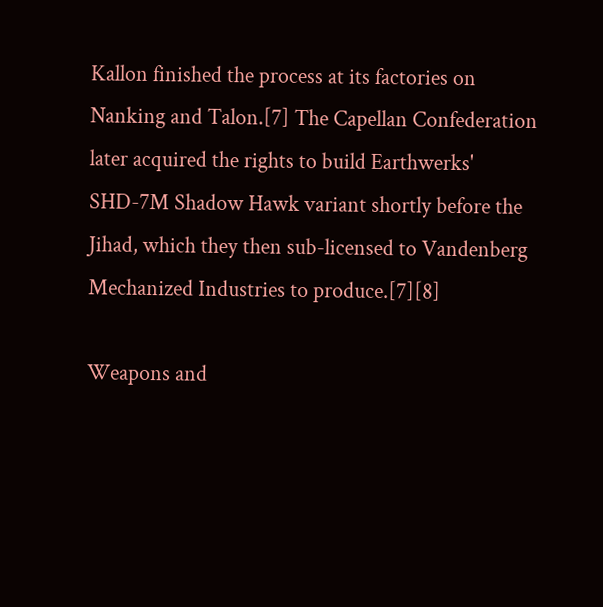Kallon finished the process at its factories on Nanking and Talon.[7] The Capellan Confederation later acquired the rights to build Earthwerks' SHD-7M Shadow Hawk variant shortly before the Jihad, which they then sub-licensed to Vandenberg Mechanized Industries to produce.[7][8]

Weapons and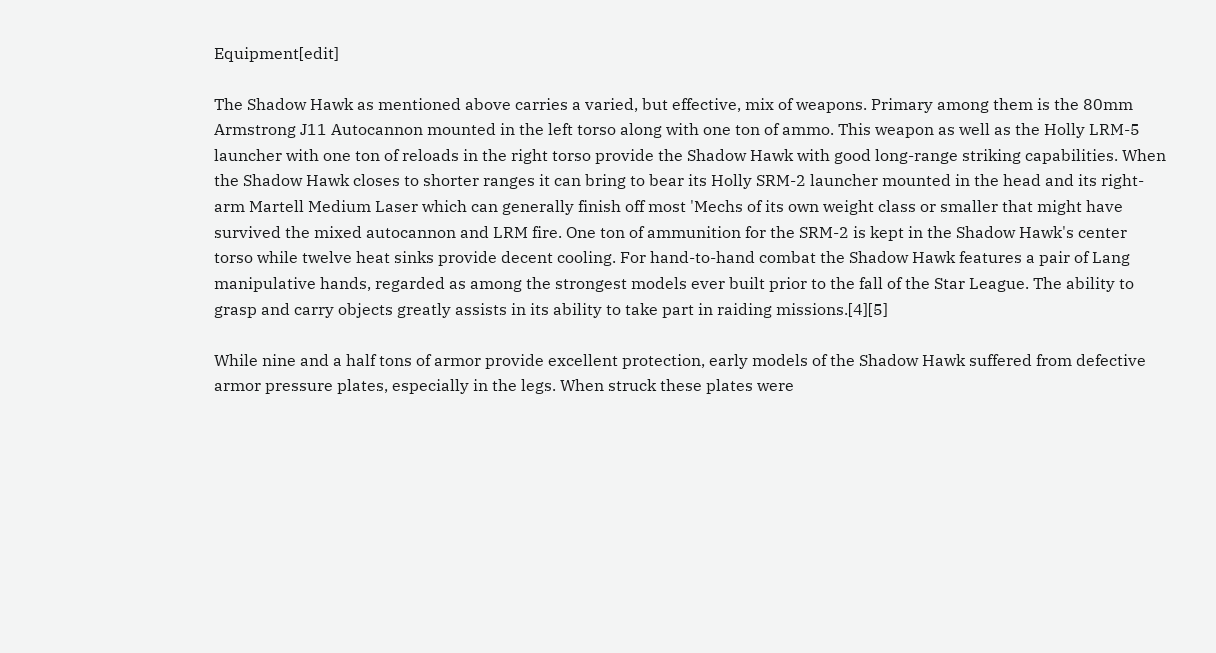Equipment[edit]

The Shadow Hawk as mentioned above carries a varied, but effective, mix of weapons. Primary among them is the 80mm Armstrong J11 Autocannon mounted in the left torso along with one ton of ammo. This weapon as well as the Holly LRM-5 launcher with one ton of reloads in the right torso provide the Shadow Hawk with good long-range striking capabilities. When the Shadow Hawk closes to shorter ranges it can bring to bear its Holly SRM-2 launcher mounted in the head and its right-arm Martell Medium Laser which can generally finish off most 'Mechs of its own weight class or smaller that might have survived the mixed autocannon and LRM fire. One ton of ammunition for the SRM-2 is kept in the Shadow Hawk's center torso while twelve heat sinks provide decent cooling. For hand-to-hand combat the Shadow Hawk features a pair of Lang manipulative hands, regarded as among the strongest models ever built prior to the fall of the Star League. The ability to grasp and carry objects greatly assists in its ability to take part in raiding missions.[4][5]

While nine and a half tons of armor provide excellent protection, early models of the Shadow Hawk suffered from defective armor pressure plates, especially in the legs. When struck these plates were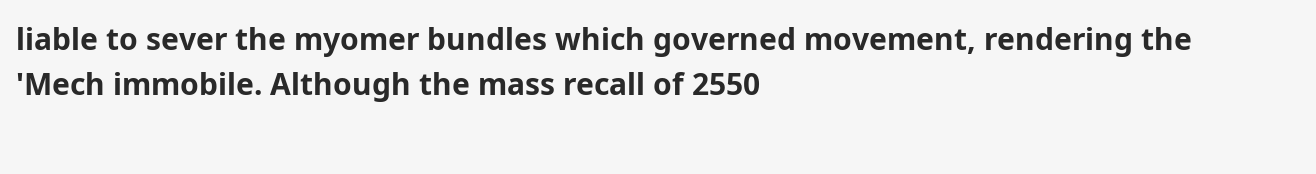liable to sever the myomer bundles which governed movement, rendering the 'Mech immobile. Although the mass recall of 2550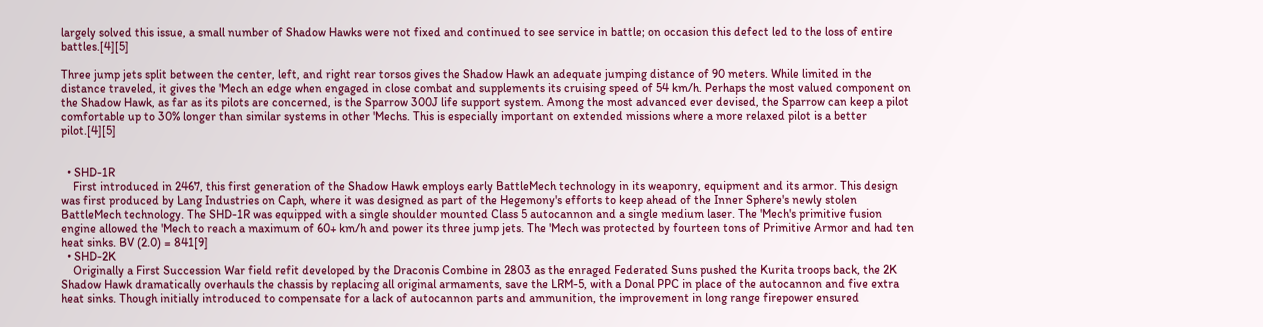largely solved this issue, a small number of Shadow Hawks were not fixed and continued to see service in battle; on occasion this defect led to the loss of entire battles.[4][5]

Three jump jets split between the center, left, and right rear torsos gives the Shadow Hawk an adequate jumping distance of 90 meters. While limited in the distance traveled, it gives the 'Mech an edge when engaged in close combat and supplements its cruising speed of 54 km/h. Perhaps the most valued component on the Shadow Hawk, as far as its pilots are concerned, is the Sparrow 300J life support system. Among the most advanced ever devised, the Sparrow can keep a pilot comfortable up to 30% longer than similar systems in other 'Mechs. This is especially important on extended missions where a more relaxed pilot is a better pilot.[4][5]


  • SHD-1R
    First introduced in 2467, this first generation of the Shadow Hawk employs early BattleMech technology in its weaponry, equipment and its armor. This design was first produced by Lang Industries on Caph, where it was designed as part of the Hegemony's efforts to keep ahead of the Inner Sphere's newly stolen BattleMech technology. The SHD-1R was equipped with a single shoulder mounted Class 5 autocannon and a single medium laser. The 'Mech's primitive fusion engine allowed the 'Mech to reach a maximum of 60+ km/h and power its three jump jets. The 'Mech was protected by fourteen tons of Primitive Armor and had ten heat sinks. BV (2.0) = 841[9]
  • SHD-2K
    Originally a First Succession War field refit developed by the Draconis Combine in 2803 as the enraged Federated Suns pushed the Kurita troops back, the 2K Shadow Hawk dramatically overhauls the chassis by replacing all original armaments, save the LRM-5, with a Donal PPC in place of the autocannon and five extra heat sinks. Though initially introduced to compensate for a lack of autocannon parts and ammunition, the improvement in long range firepower ensured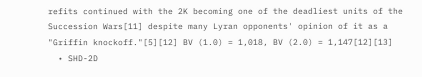refits continued with the 2K becoming one of the deadliest units of the Succession Wars[11] despite many Lyran opponents' opinion of it as a "Griffin knockoff."[5][12] BV (1.0) = 1,018, BV (2.0) = 1,147[12][13]
  • SHD-2D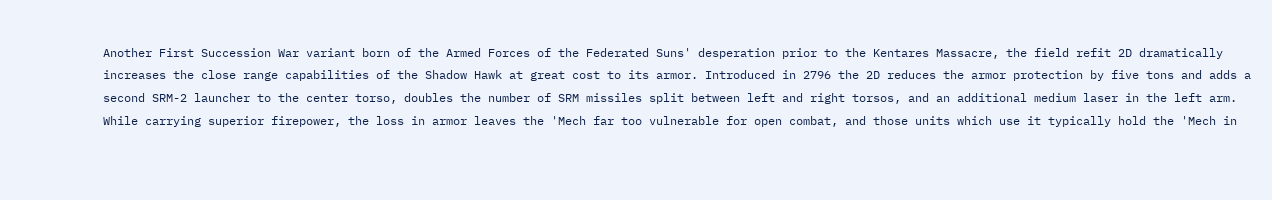Another First Succession War variant born of the Armed Forces of the Federated Suns' desperation prior to the Kentares Massacre, the field refit 2D dramatically increases the close range capabilities of the Shadow Hawk at great cost to its armor. Introduced in 2796 the 2D reduces the armor protection by five tons and adds a second SRM-2 launcher to the center torso, doubles the number of SRM missiles split between left and right torsos, and an additional medium laser in the left arm. While carrying superior firepower, the loss in armor leaves the 'Mech far too vulnerable for open combat, and those units which use it typically hold the 'Mech in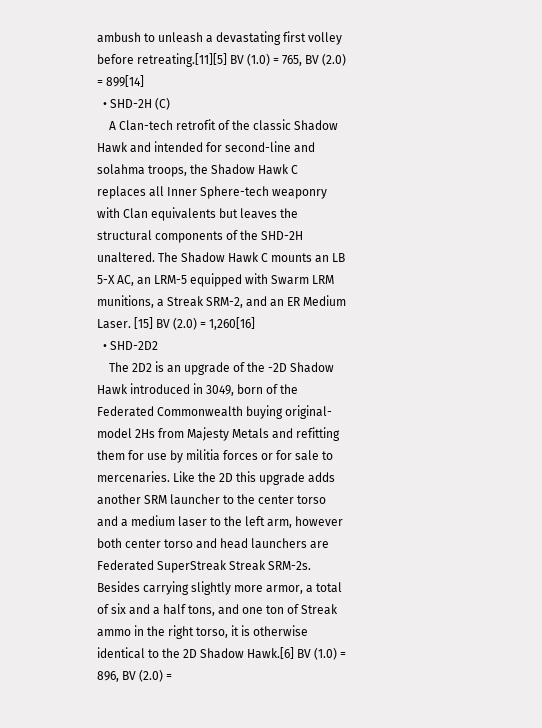ambush to unleash a devastating first volley before retreating.[11][5] BV (1.0) = 765, BV (2.0) = 899[14]
  • SHD-2H (C)
    A Clan-tech retrofit of the classic Shadow Hawk and intended for second-line and solahma troops, the Shadow Hawk C replaces all Inner Sphere-tech weaponry with Clan equivalents but leaves the structural components of the SHD-2H unaltered. The Shadow Hawk C mounts an LB 5-X AC, an LRM-5 equipped with Swarm LRM munitions, a Streak SRM-2, and an ER Medium Laser. [15] BV (2.0) = 1,260[16]
  • SHD-2D2
    The 2D2 is an upgrade of the -2D Shadow Hawk introduced in 3049, born of the Federated Commonwealth buying original-model 2Hs from Majesty Metals and refitting them for use by militia forces or for sale to mercenaries. Like the 2D this upgrade adds another SRM launcher to the center torso and a medium laser to the left arm, however both center torso and head launchers are Federated SuperStreak Streak SRM-2s. Besides carrying slightly more armor, a total of six and a half tons, and one ton of Streak ammo in the right torso, it is otherwise identical to the 2D Shadow Hawk.[6] BV (1.0) = 896, BV (2.0) =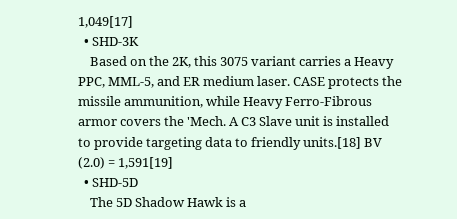1,049[17]
  • SHD-3K
    Based on the 2K, this 3075 variant carries a Heavy PPC, MML-5, and ER medium laser. CASE protects the missile ammunition, while Heavy Ferro-Fibrous armor covers the 'Mech. A C3 Slave unit is installed to provide targeting data to friendly units.[18] BV (2.0) = 1,591[19]
  • SHD-5D
    The 5D Shadow Hawk is a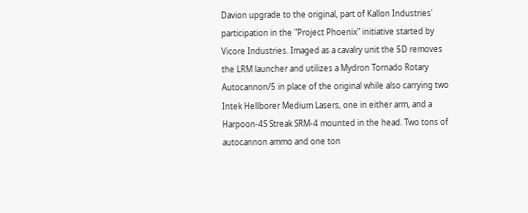Davion upgrade to the original, part of Kallon Industries' participation in the "Project Phoenix" initiative started by Vicore Industries. Imaged as a cavalry unit the 5D removes the LRM launcher and utilizes a Mydron Tornado Rotary Autocannon/5 in place of the original while also carrying two Intek Hellborer Medium Lasers, one in either arm, and a Harpoon-4S Streak SRM-4 mounted in the head. Two tons of autocannon ammo and one ton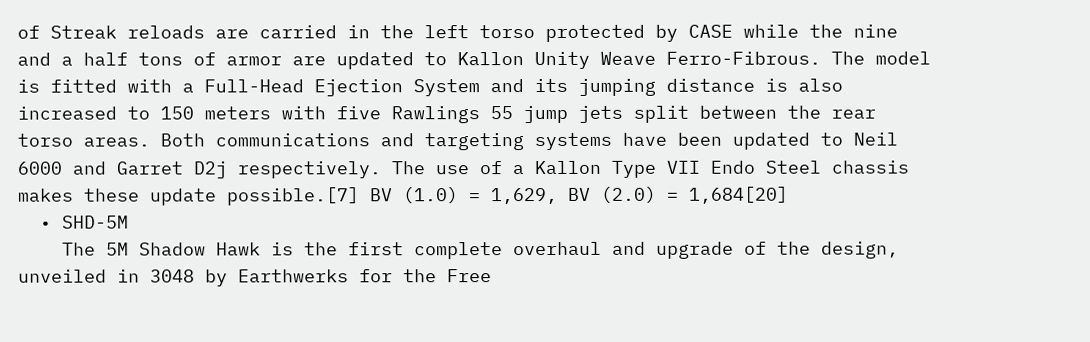of Streak reloads are carried in the left torso protected by CASE while the nine and a half tons of armor are updated to Kallon Unity Weave Ferro-Fibrous. The model is fitted with a Full-Head Ejection System and its jumping distance is also increased to 150 meters with five Rawlings 55 jump jets split between the rear torso areas. Both communications and targeting systems have been updated to Neil 6000 and Garret D2j respectively. The use of a Kallon Type VII Endo Steel chassis makes these update possible.[7] BV (1.0) = 1,629, BV (2.0) = 1,684[20]
  • SHD-5M
    The 5M Shadow Hawk is the first complete overhaul and upgrade of the design, unveiled in 3048 by Earthwerks for the Free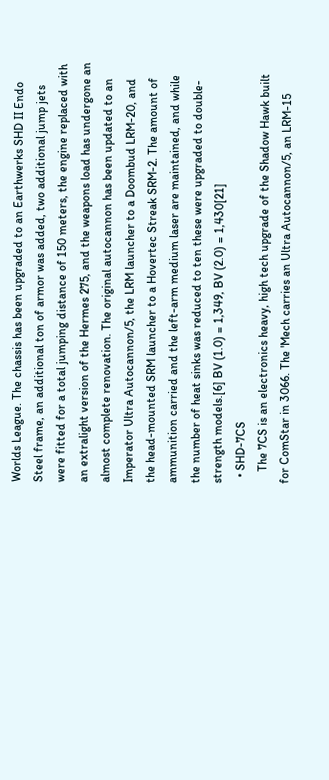Worlds League. The chassis has been upgraded to an Earthwerks SHD II Endo Steel frame, an additional ton of armor was added, two additional jump jets were fitted for a total jumping distance of 150 meters, the engine replaced with an extralight version of the Hermes 275, and the weapons load has undergone an almost complete renovation. The original autocannon has been updated to an Imperator Ultra Autocannon/5, the LRM launcher to a Doombud LRM-20, and the head-mounted SRM launcher to a Hovertec Streak SRM-2. The amount of ammunition carried and the left-arm medium laser are maintained, and while the number of heat sinks was reduced to ten these were upgraded to double-strength models.[6] BV (1.0) = 1,349, BV (2.0) = 1,430[21]
  • SHD-7CS
    The 7CS is an electronics heavy, high tech upgrade of the Shadow Hawk built for ComStar in 3066. The 'Mech carries an Ultra Autocannon/5, an LRM-15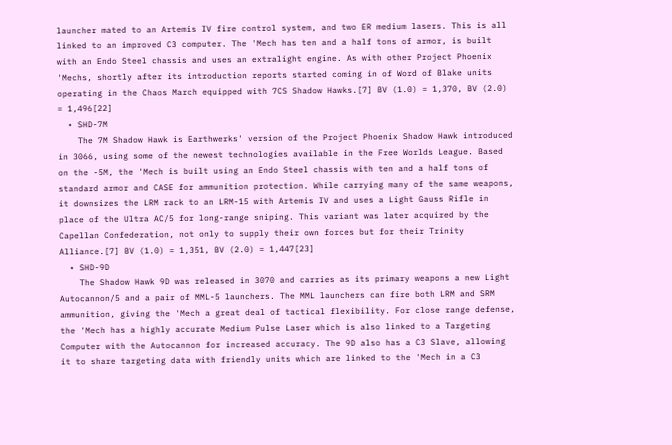launcher mated to an Artemis IV fire control system, and two ER medium lasers. This is all linked to an improved C3 computer. The 'Mech has ten and a half tons of armor, is built with an Endo Steel chassis and uses an extralight engine. As with other Project Phoenix 'Mechs, shortly after its introduction reports started coming in of Word of Blake units operating in the Chaos March equipped with 7CS Shadow Hawks.[7] BV (1.0) = 1,370, BV (2.0) = 1,496[22]
  • SHD-7M
    The 7M Shadow Hawk is Earthwerks' version of the Project Phoenix Shadow Hawk introduced in 3066, using some of the newest technologies available in the Free Worlds League. Based on the -5M, the 'Mech is built using an Endo Steel chassis with ten and a half tons of standard armor and CASE for ammunition protection. While carrying many of the same weapons, it downsizes the LRM rack to an LRM-15 with Artemis IV and uses a Light Gauss Rifle in place of the Ultra AC/5 for long-range sniping. This variant was later acquired by the Capellan Confederation, not only to supply their own forces but for their Trinity Alliance.[7] BV (1.0) = 1,351, BV (2.0) = 1,447[23]
  • SHD-9D
    The Shadow Hawk 9D was released in 3070 and carries as its primary weapons a new Light Autocannon/5 and a pair of MML-5 launchers. The MML launchers can fire both LRM and SRM ammunition, giving the 'Mech a great deal of tactical flexibility. For close range defense, the 'Mech has a highly accurate Medium Pulse Laser which is also linked to a Targeting Computer with the Autocannon for increased accuracy. The 9D also has a C3 Slave, allowing it to share targeting data with friendly units which are linked to the 'Mech in a C3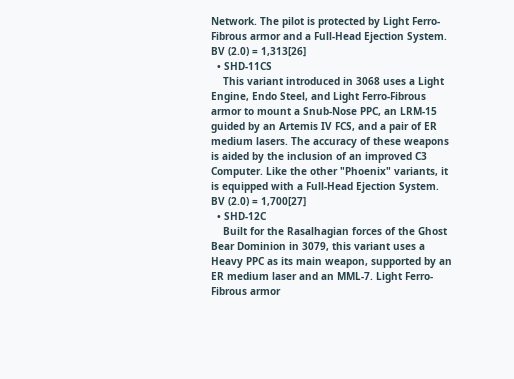Network. The pilot is protected by Light Ferro-Fibrous armor and a Full-Head Ejection System. BV (2.0) = 1,313[26]
  • SHD-11CS
    This variant introduced in 3068 uses a Light Engine, Endo Steel, and Light Ferro-Fibrous armor to mount a Snub-Nose PPC, an LRM-15 guided by an Artemis IV FCS, and a pair of ER medium lasers. The accuracy of these weapons is aided by the inclusion of an improved C3 Computer. Like the other "Phoenix" variants, it is equipped with a Full-Head Ejection System. BV (2.0) = 1,700[27]
  • SHD-12C
    Built for the Rasalhagian forces of the Ghost Bear Dominion in 3079, this variant uses a Heavy PPC as its main weapon, supported by an ER medium laser and an MML-7. Light Ferro-Fibrous armor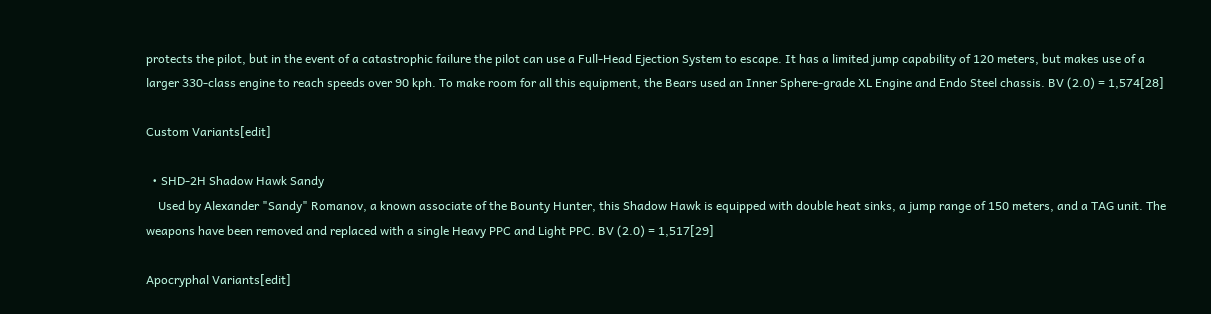protects the pilot, but in the event of a catastrophic failure the pilot can use a Full-Head Ejection System to escape. It has a limited jump capability of 120 meters, but makes use of a larger 330-class engine to reach speeds over 90 kph. To make room for all this equipment, the Bears used an Inner Sphere-grade XL Engine and Endo Steel chassis. BV (2.0) = 1,574[28]

Custom Variants[edit]

  • SHD-2H Shadow Hawk Sandy
    Used by Alexander "Sandy" Romanov, a known associate of the Bounty Hunter, this Shadow Hawk is equipped with double heat sinks, a jump range of 150 meters, and a TAG unit. The weapons have been removed and replaced with a single Heavy PPC and Light PPC. BV (2.0) = 1,517[29]

Apocryphal Variants[edit]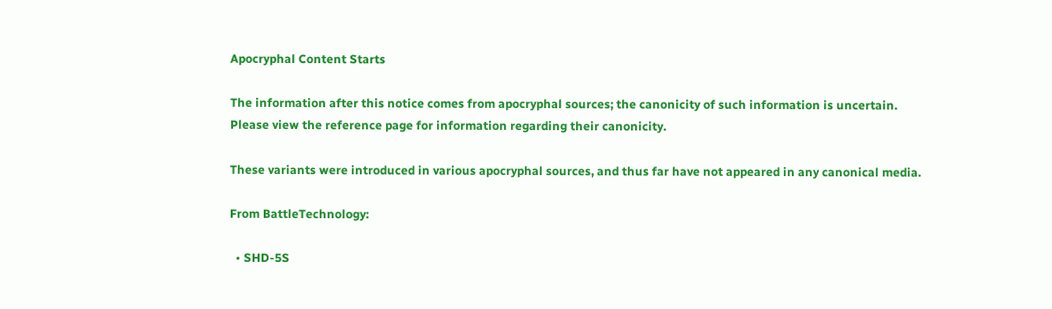Apocryphal Content Starts

The information after this notice comes from apocryphal sources; the canonicity of such information is uncertain.
Please view the reference page for information regarding their canonicity.

These variants were introduced in various apocryphal sources, and thus far have not appeared in any canonical media.

From BattleTechnology:

  • SHD-5S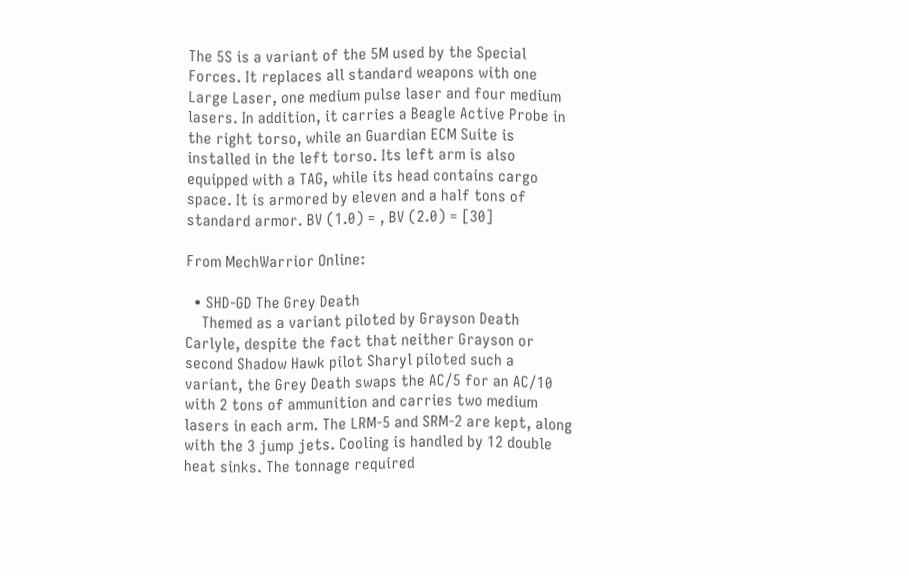The 5S is a variant of the 5M used by the Special Forces. It replaces all standard weapons with one Large Laser, one medium pulse laser and four medium lasers. In addition, it carries a Beagle Active Probe in the right torso, while an Guardian ECM Suite is installed in the left torso. Its left arm is also equipped with a TAG, while its head contains cargo space. It is armored by eleven and a half tons of standard armor. BV (1.0) = , BV (2.0) = [30]

From MechWarrior Online:

  • SHD-GD The Grey Death
    Themed as a variant piloted by Grayson Death Carlyle, despite the fact that neither Grayson or second Shadow Hawk pilot Sharyl piloted such a variant, the Grey Death swaps the AC/5 for an AC/10 with 2 tons of ammunition and carries two medium lasers in each arm. The LRM-5 and SRM-2 are kept, along with the 3 jump jets. Cooling is handled by 12 double heat sinks. The tonnage required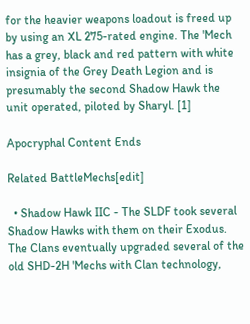for the heavier weapons loadout is freed up by using an XL 275-rated engine. The 'Mech has a grey, black and red pattern with white insignia of the Grey Death Legion and is presumably the second Shadow Hawk the unit operated, piloted by Sharyl. [1]

Apocryphal Content Ends

Related BattleMechs[edit]

  • Shadow Hawk IIC - The SLDF took several Shadow Hawks with them on their Exodus. The Clans eventually upgraded several of the old SHD-2H 'Mechs with Clan technology,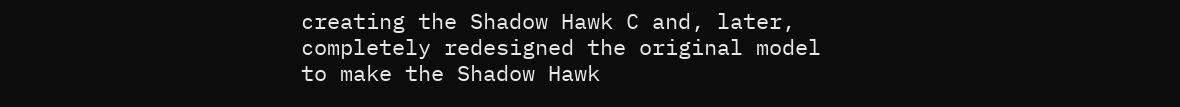creating the Shadow Hawk C and, later, completely redesigned the original model to make the Shadow Hawk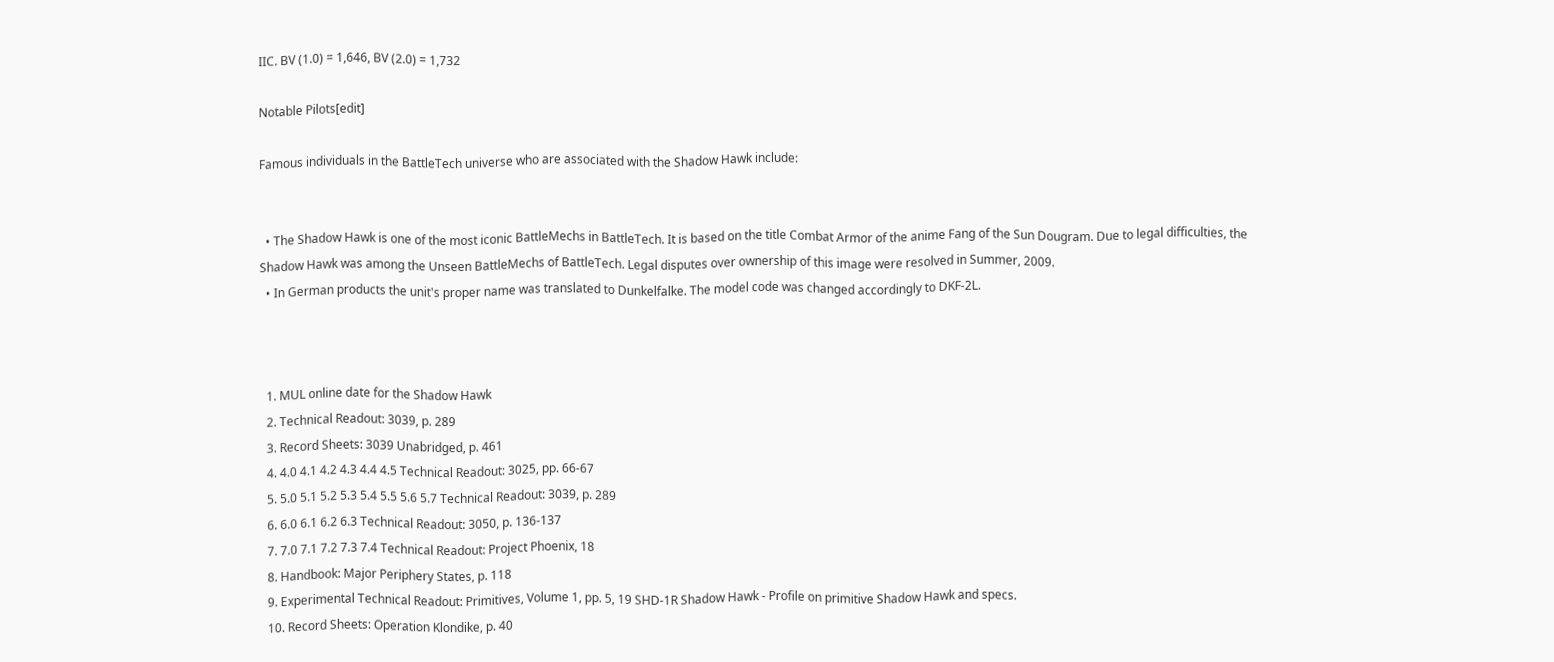IIC. BV (1.0) = 1,646, BV (2.0) = 1,732

Notable Pilots[edit]

Famous individuals in the BattleTech universe who are associated with the Shadow Hawk include:


  • The Shadow Hawk is one of the most iconic BattleMechs in BattleTech. It is based on the title Combat Armor of the anime Fang of the Sun Dougram. Due to legal difficulties, the Shadow Hawk was among the Unseen BattleMechs of BattleTech. Legal disputes over ownership of this image were resolved in Summer, 2009.
  • In German products the unit's proper name was translated to Dunkelfalke. The model code was changed accordingly to DKF-2L.



  1. MUL online date for the Shadow Hawk
  2. Technical Readout: 3039, p. 289
  3. Record Sheets: 3039 Unabridged, p. 461
  4. 4.0 4.1 4.2 4.3 4.4 4.5 Technical Readout: 3025, pp. 66-67
  5. 5.0 5.1 5.2 5.3 5.4 5.5 5.6 5.7 Technical Readout: 3039, p. 289
  6. 6.0 6.1 6.2 6.3 Technical Readout: 3050, p. 136-137
  7. 7.0 7.1 7.2 7.3 7.4 Technical Readout: Project Phoenix, 18
  8. Handbook: Major Periphery States, p. 118
  9. Experimental Technical Readout: Primitives, Volume 1, pp. 5, 19 SHD-1R Shadow Hawk - Profile on primitive Shadow Hawk and specs.
  10. Record Sheets: Operation Klondike, p. 40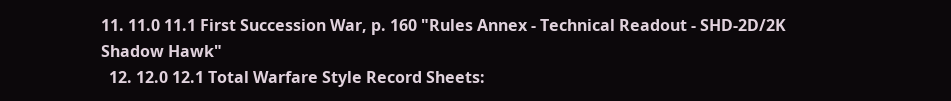11. 11.0 11.1 First Succession War, p. 160 "Rules Annex - Technical Readout - SHD-2D/2K Shadow Hawk"
  12. 12.0 12.1 Total Warfare Style Record Sheets: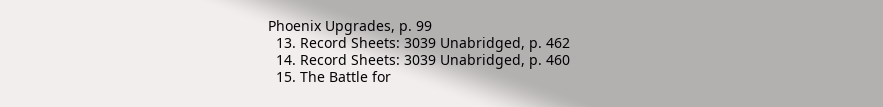Phoenix Upgrades, p. 99
  13. Record Sheets: 3039 Unabridged, p. 462
  14. Record Sheets: 3039 Unabridged, p. 460
  15. The Battle for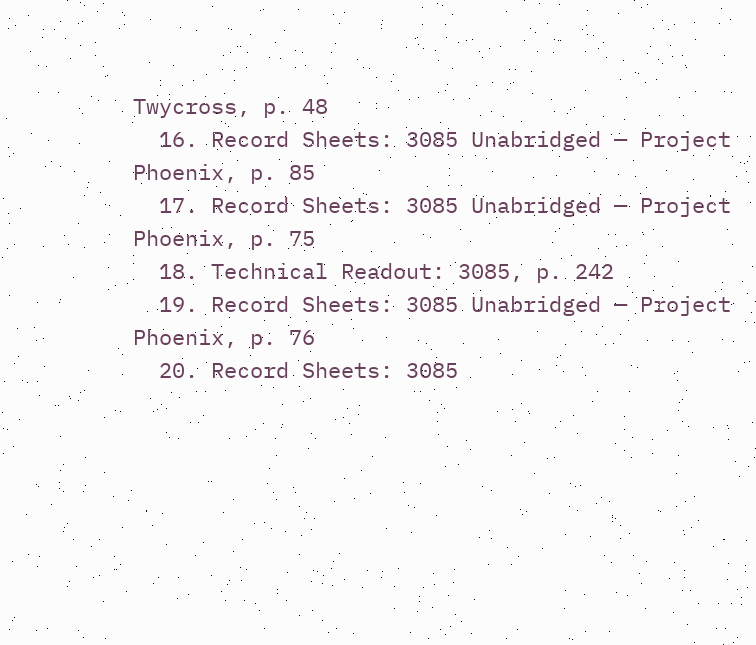Twycross, p. 48
  16. Record Sheets: 3085 Unabridged — Project Phoenix, p. 85
  17. Record Sheets: 3085 Unabridged — Project Phoenix, p. 75
  18. Technical Readout: 3085, p. 242
  19. Record Sheets: 3085 Unabridged — Project Phoenix, p. 76
  20. Record Sheets: 3085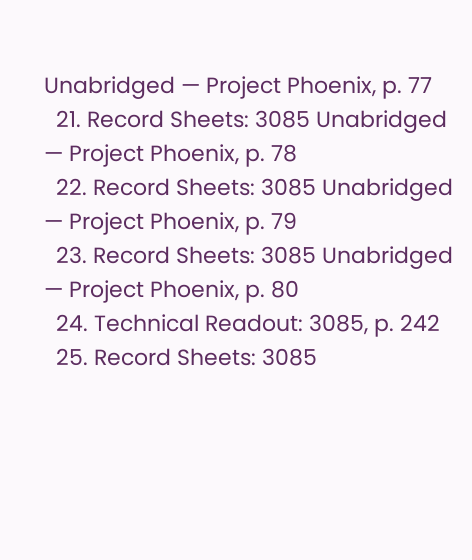Unabridged — Project Phoenix, p. 77
  21. Record Sheets: 3085 Unabridged — Project Phoenix, p. 78
  22. Record Sheets: 3085 Unabridged — Project Phoenix, p. 79
  23. Record Sheets: 3085 Unabridged — Project Phoenix, p. 80
  24. Technical Readout: 3085, p. 242
  25. Record Sheets: 3085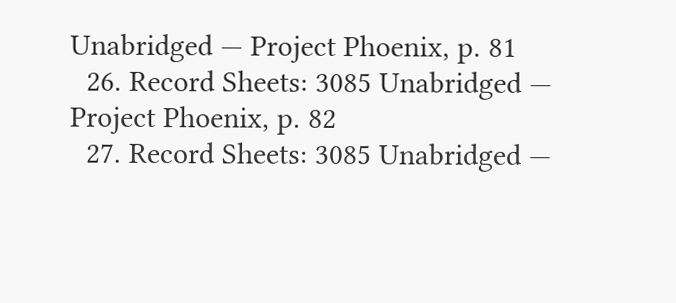Unabridged — Project Phoenix, p. 81
  26. Record Sheets: 3085 Unabridged — Project Phoenix, p. 82
  27. Record Sheets: 3085 Unabridged —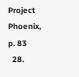Project Phoenix, p. 83
  28.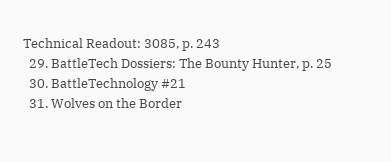Technical Readout: 3085, p. 243
  29. BattleTech Dossiers: The Bounty Hunter, p. 25
  30. BattleTechnology #21
  31. Wolves on the Border